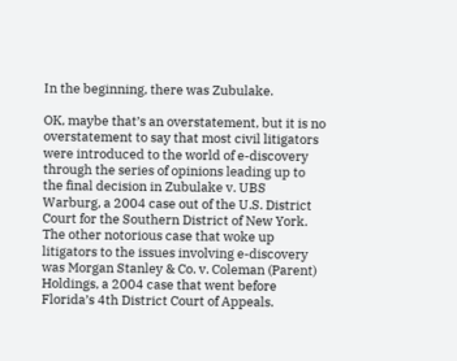In the beginning, there was Zubulake.

OK, maybe that’s an overstatement, but it is no overstatement to say that most civil litigators were introduced to the world of e-discovery through the series of opinions leading up to the final decision in Zubulake v. UBS Warburg, a 2004 case out of the U.S. District Court for the Southern District of New York. The other notorious case that woke up litigators to the issues involving e-discovery was Morgan Stanley & Co. v. Coleman (Parent) Holdings, a 2004 case that went before Florida’s 4th District Court of Appeals.